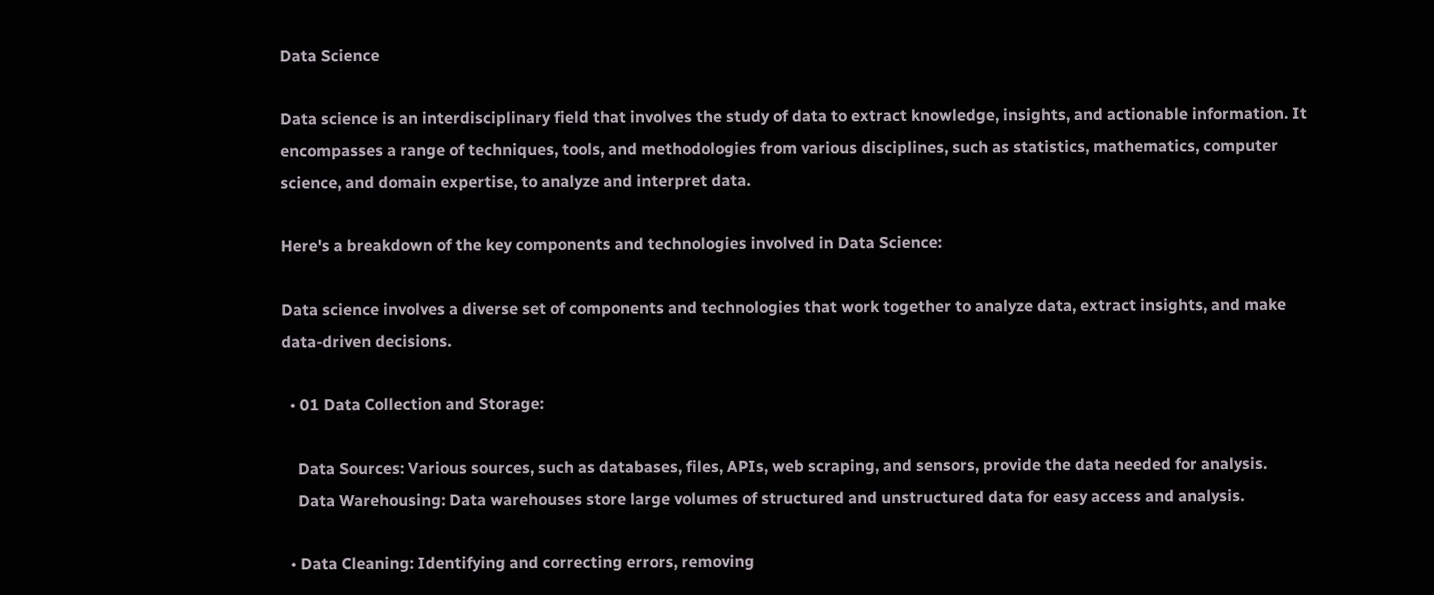Data Science

Data science is an interdisciplinary field that involves the study of data to extract knowledge, insights, and actionable information. It encompasses a range of techniques, tools, and methodologies from various disciplines, such as statistics, mathematics, computer science, and domain expertise, to analyze and interpret data.

Here's a breakdown of the key components and technologies involved in Data Science:

Data science involves a diverse set of components and technologies that work together to analyze data, extract insights, and make data-driven decisions.

  • 01 Data Collection and Storage:

    Data Sources: Various sources, such as databases, files, APIs, web scraping, and sensors, provide the data needed for analysis.
    Data Warehousing: Data warehouses store large volumes of structured and unstructured data for easy access and analysis.

  • Data Cleaning: Identifying and correcting errors, removing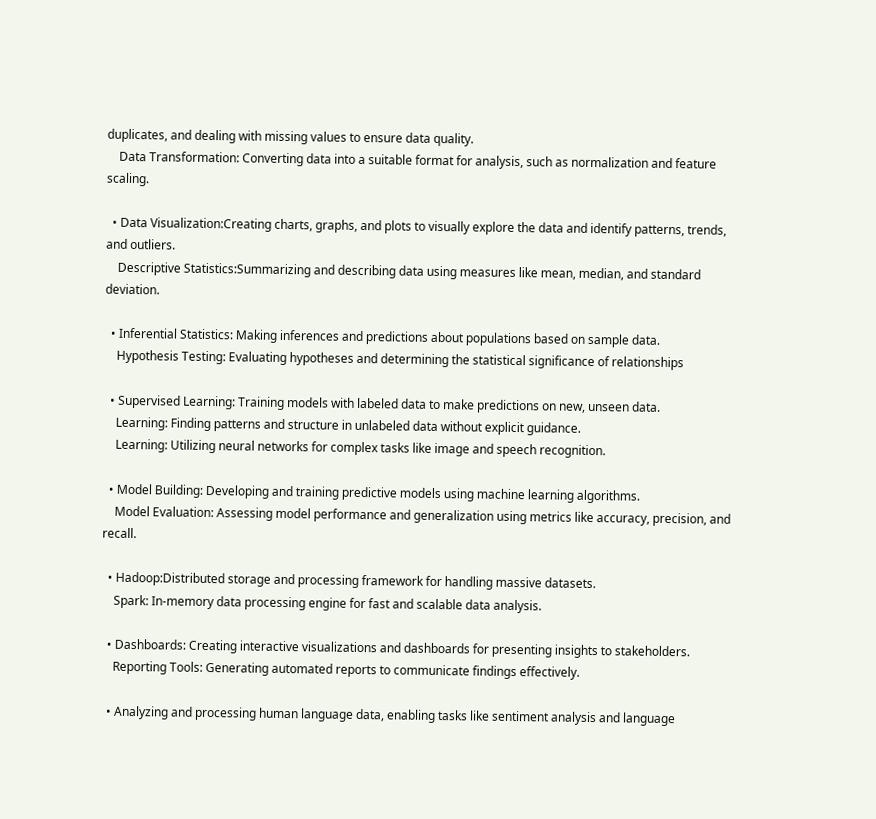duplicates, and dealing with missing values to ensure data quality.
    Data Transformation: Converting data into a suitable format for analysis, such as normalization and feature scaling.

  • Data Visualization:Creating charts, graphs, and plots to visually explore the data and identify patterns, trends, and outliers.
    Descriptive Statistics:Summarizing and describing data using measures like mean, median, and standard deviation.

  • Inferential Statistics: Making inferences and predictions about populations based on sample data.
    Hypothesis Testing: Evaluating hypotheses and determining the statistical significance of relationships

  • Supervised Learning: Training models with labeled data to make predictions on new, unseen data.
    Learning: Finding patterns and structure in unlabeled data without explicit guidance.
    Learning: Utilizing neural networks for complex tasks like image and speech recognition.

  • Model Building: Developing and training predictive models using machine learning algorithms.
    Model Evaluation: Assessing model performance and generalization using metrics like accuracy, precision, and recall.

  • Hadoop:Distributed storage and processing framework for handling massive datasets.
    Spark: In-memory data processing engine for fast and scalable data analysis.

  • Dashboards: Creating interactive visualizations and dashboards for presenting insights to stakeholders.
    Reporting Tools: Generating automated reports to communicate findings effectively.

  • Analyzing and processing human language data, enabling tasks like sentiment analysis and language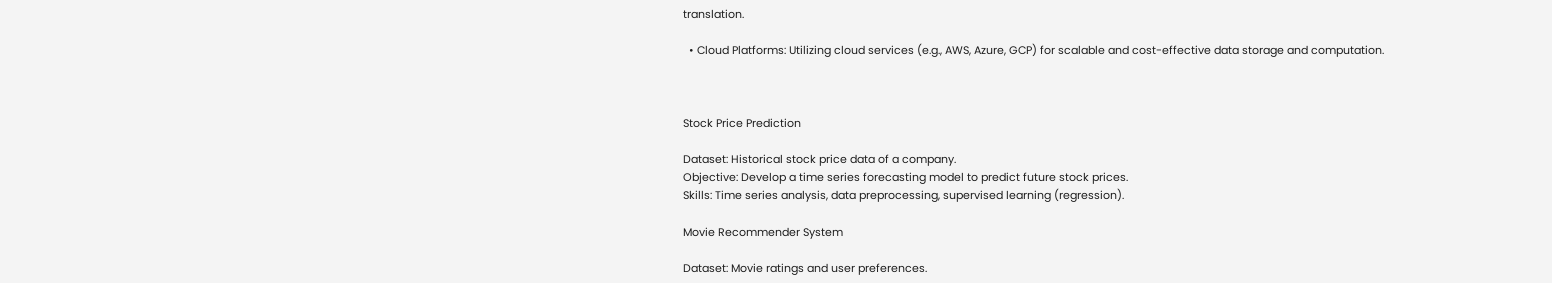translation.

  • Cloud Platforms: Utilizing cloud services (e.g., AWS, Azure, GCP) for scalable and cost-effective data storage and computation.



Stock Price Prediction

Dataset: Historical stock price data of a company.
Objective: Develop a time series forecasting model to predict future stock prices.
Skills: Time series analysis, data preprocessing, supervised learning (regression).

Movie Recommender System

Dataset: Movie ratings and user preferences.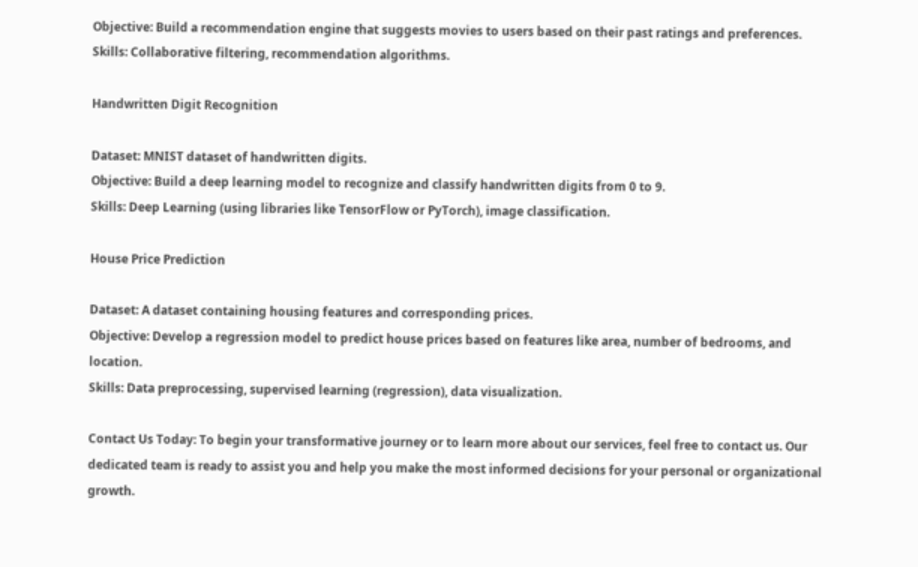Objective: Build a recommendation engine that suggests movies to users based on their past ratings and preferences.
Skills: Collaborative filtering, recommendation algorithms.

Handwritten Digit Recognition

Dataset: MNIST dataset of handwritten digits.
Objective: Build a deep learning model to recognize and classify handwritten digits from 0 to 9.
Skills: Deep Learning (using libraries like TensorFlow or PyTorch), image classification.

House Price Prediction

Dataset: A dataset containing housing features and corresponding prices.
Objective: Develop a regression model to predict house prices based on features like area, number of bedrooms, and location.
Skills: Data preprocessing, supervised learning (regression), data visualization.

Contact Us Today: To begin your transformative journey or to learn more about our services, feel free to contact us. Our dedicated team is ready to assist you and help you make the most informed decisions for your personal or organizational growth.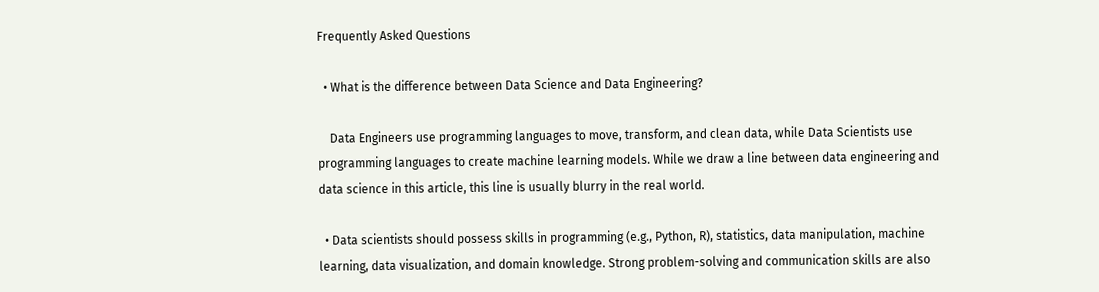Frequently Asked Questions

  • What is the difference between Data Science and Data Engineering?

    Data Engineers use programming languages to move, transform, and clean data, while Data Scientists use programming languages to create machine learning models. While we draw a line between data engineering and data science in this article, this line is usually blurry in the real world.

  • Data scientists should possess skills in programming (e.g., Python, R), statistics, data manipulation, machine learning, data visualization, and domain knowledge. Strong problem-solving and communication skills are also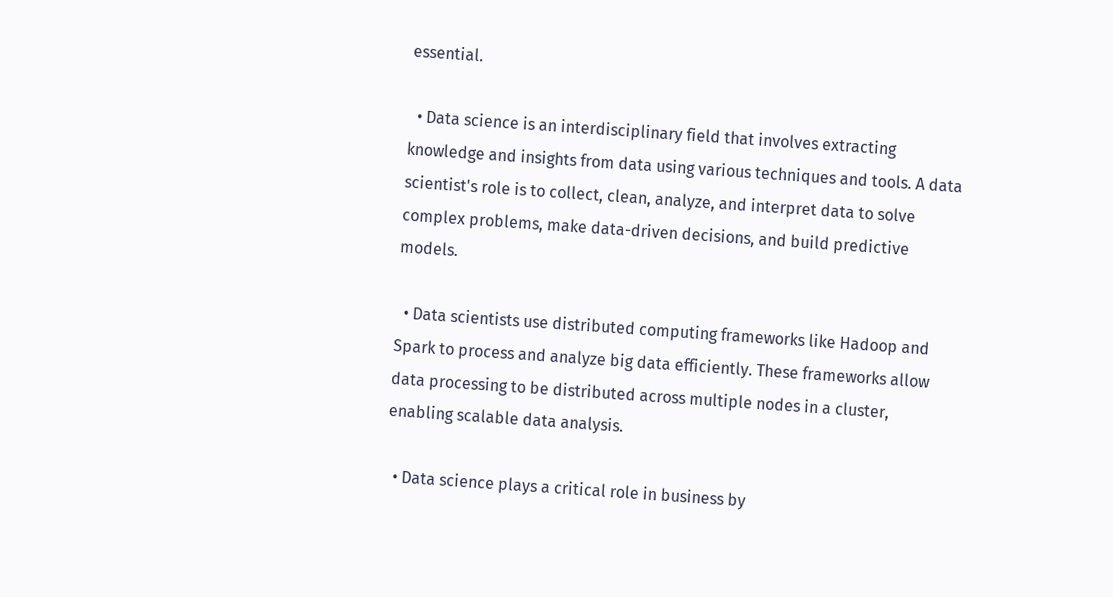essential.

  • Data science is an interdisciplinary field that involves extracting knowledge and insights from data using various techniques and tools. A data scientist's role is to collect, clean, analyze, and interpret data to solve complex problems, make data-driven decisions, and build predictive models.

  • Data scientists use distributed computing frameworks like Hadoop and Spark to process and analyze big data efficiently. These frameworks allow data processing to be distributed across multiple nodes in a cluster, enabling scalable data analysis.

  • Data science plays a critical role in business by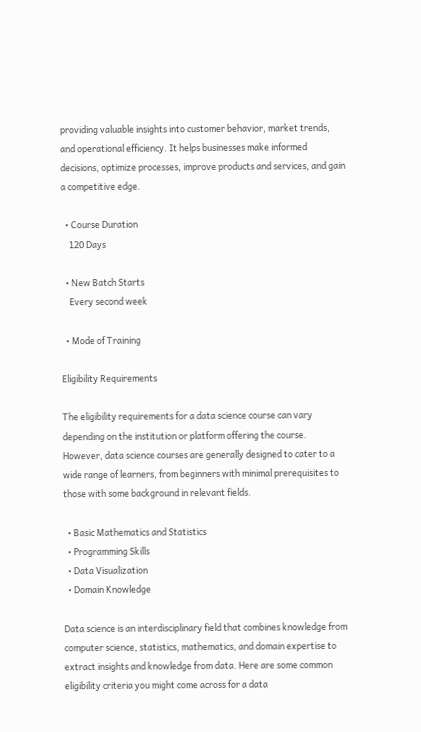providing valuable insights into customer behavior, market trends, and operational efficiency. It helps businesses make informed decisions, optimize processes, improve products and services, and gain a competitive edge.

  • Course Duration
    120 Days

  • New Batch Starts
    Every second week

  • Mode of Training

Eligibility Requirements

The eligibility requirements for a data science course can vary depending on the institution or platform offering the course. However, data science courses are generally designed to cater to a wide range of learners, from beginners with minimal prerequisites to those with some background in relevant fields.

  • Basic Mathematics and Statistics
  • Programming Skills
  • Data Visualization
  • Domain Knowledge

Data science is an interdisciplinary field that combines knowledge from computer science, statistics, mathematics, and domain expertise to extract insights and knowledge from data. Here are some common eligibility criteria you might come across for a data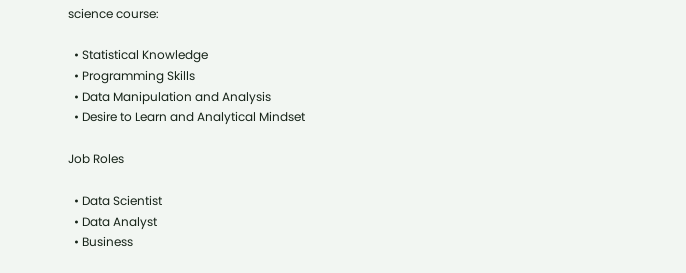science course:

  • Statistical Knowledge
  • Programming Skills
  • Data Manipulation and Analysis
  • Desire to Learn and Analytical Mindset

Job Roles

  • Data Scientist
  • Data Analyst
  • Business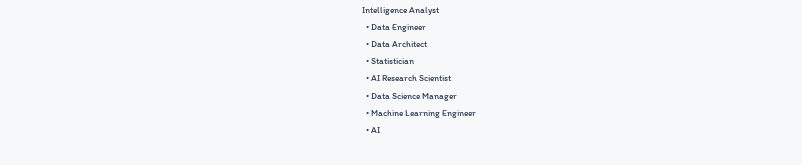Intelligence Analyst
  • Data Engineer
  • Data Architect
  • Statistician
  • AI Research Scientist
  • Data Science Manager
  • Machine Learning Engineer
  • AI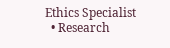Ethics Specialist
  • Research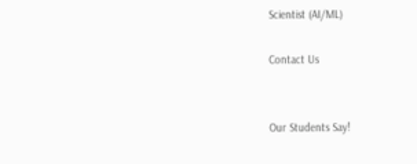Scientist (AI/ML)

Contact Us


Our Students Say!